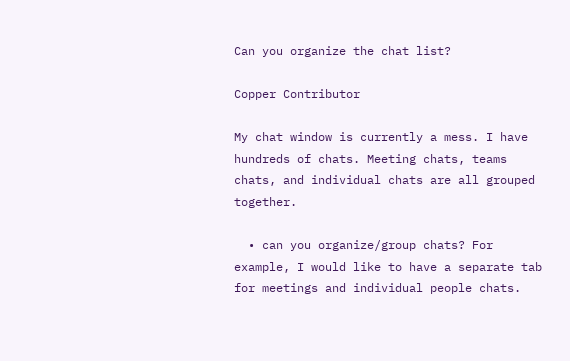Can you organize the chat list?

Copper Contributor

My chat window is currently a mess. I have hundreds of chats. Meeting chats, teams chats, and individual chats are all grouped together.

  • can you organize/group chats? For example, I would like to have a separate tab for meetings and individual people chats.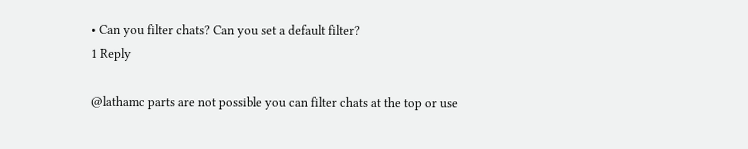• Can you filter chats? Can you set a default filter?
1 Reply

@lathamc parts are not possible you can filter chats at the top or use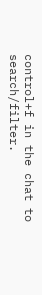control+f in the chat to search/filter.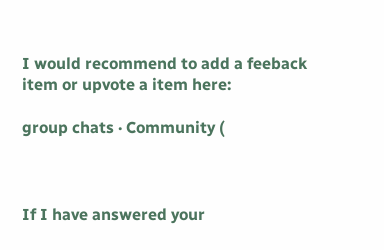I would recommend to add a feeback item or upvote a item here:

group chats · Community (



If I have answered your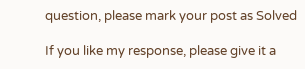question, please mark your post as Solved

If you like my response, please give it a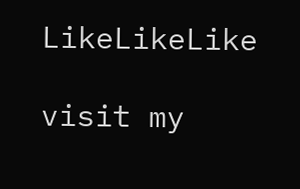LikeLikeLike

visit my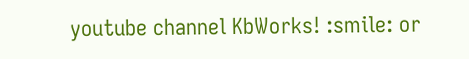youtube channel KbWorks! :smile: or